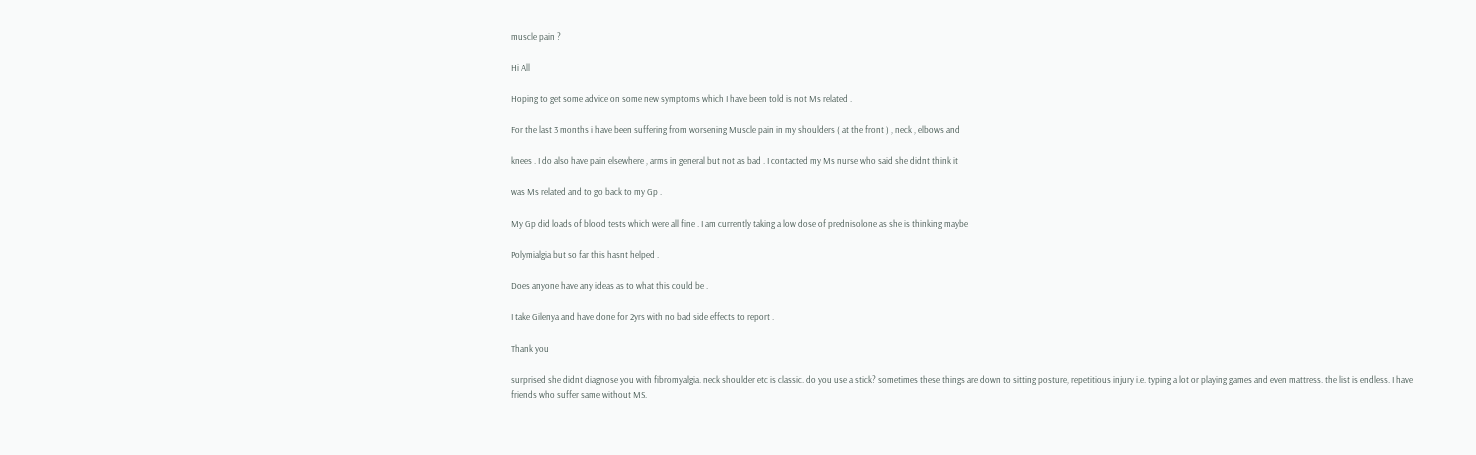muscle pain ?

Hi All

Hoping to get some advice on some new symptoms which I have been told is not Ms related .

For the last 3 months i have been suffering from worsening Muscle pain in my shoulders ( at the front ) , neck , elbows and

knees . I do also have pain elsewhere , arms in general but not as bad . I contacted my Ms nurse who said she didnt think it

was Ms related and to go back to my Gp .

My Gp did loads of blood tests which were all fine . I am currently taking a low dose of prednisolone as she is thinking maybe

Polymialgia but so far this hasnt helped .

Does anyone have any ideas as to what this could be .

I take Gilenya and have done for 2yrs with no bad side effects to report .

Thank you

surprised she didnt diagnose you with fibromyalgia. neck shoulder etc is classic. do you use a stick? sometimes these things are down to sitting posture, repetitious injury i.e. typing a lot or playing games and even mattress. the list is endless. I have friends who suffer same without MS.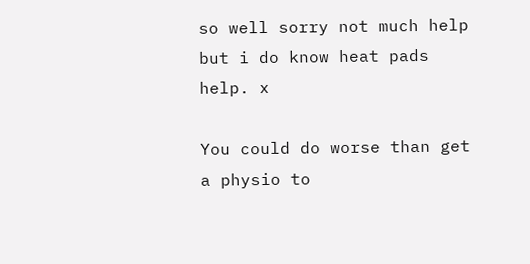so well sorry not much help but i do know heat pads help. x

You could do worse than get a physio to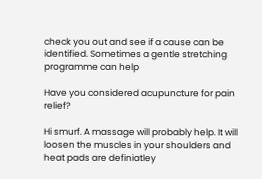check you out and see if a cause can be identified. Sometimes a gentle stretching programme can help

Have you considered acupuncture for pain relief?

Hi smurf. A massage will probably help. It will loosen the muscles in your shoulders and heat pads are definiatley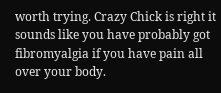worth trying. Crazy Chick is right it sounds like you have probably got fibromyalgia if you have pain all over your body.